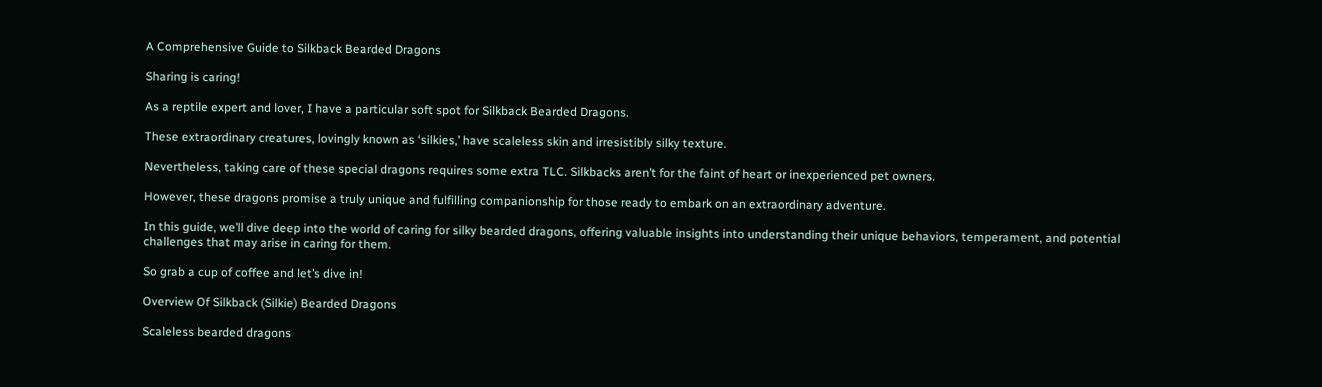A Comprehensive Guide to Silkback Bearded Dragons

Sharing is caring!

As a reptile expert and lover, I have a particular soft spot for Silkback Bearded Dragons.

These extraordinary creatures, lovingly known as ‘silkies,’ have scaleless skin and irresistibly silky texture.

Nevertheless, taking care of these special dragons requires some extra TLC. Silkbacks aren’t for the faint of heart or inexperienced pet owners.

However, these dragons promise a truly unique and fulfilling companionship for those ready to embark on an extraordinary adventure.

In this guide, we’ll dive deep into the world of caring for silky bearded dragons, offering valuable insights into understanding their unique behaviors, temperament, and potential challenges that may arise in caring for them.

So grab a cup of coffee and let’s dive in!

Overview Of Silkback (Silkie) Bearded Dragons

Scaleless bearded dragons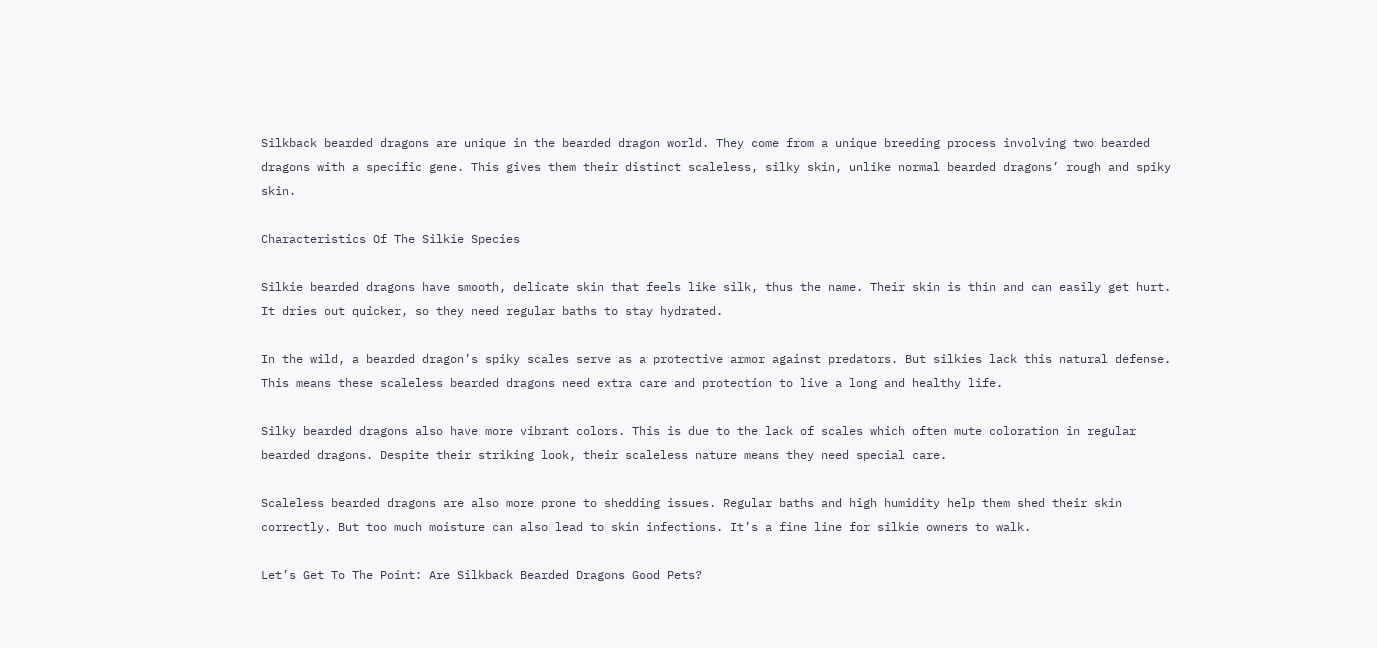Silkback bearded dragons are unique in the bearded dragon world. They come from a unique breeding process involving two bearded dragons with a specific gene. This gives them their distinct scaleless, silky skin, unlike normal bearded dragons’ rough and spiky skin.

Characteristics Of The Silkie Species

Silkie bearded dragons have smooth, delicate skin that feels like silk, thus the name. Their skin is thin and can easily get hurt. It dries out quicker, so they need regular baths to stay hydrated.

In the wild, a bearded dragon’s spiky scales serve as a protective armor against predators. But silkies lack this natural defense. This means these scaleless bearded dragons need extra care and protection to live a long and healthy life.

Silky bearded dragons also have more vibrant colors. This is due to the lack of scales which often mute coloration in regular bearded dragons. Despite their striking look, their scaleless nature means they need special care.

Scaleless bearded dragons are also more prone to shedding issues. Regular baths and high humidity help them shed their skin correctly. But too much moisture can also lead to skin infections. It’s a fine line for silkie owners to walk.

Let’s Get To The Point: Are Silkback Bearded Dragons Good Pets?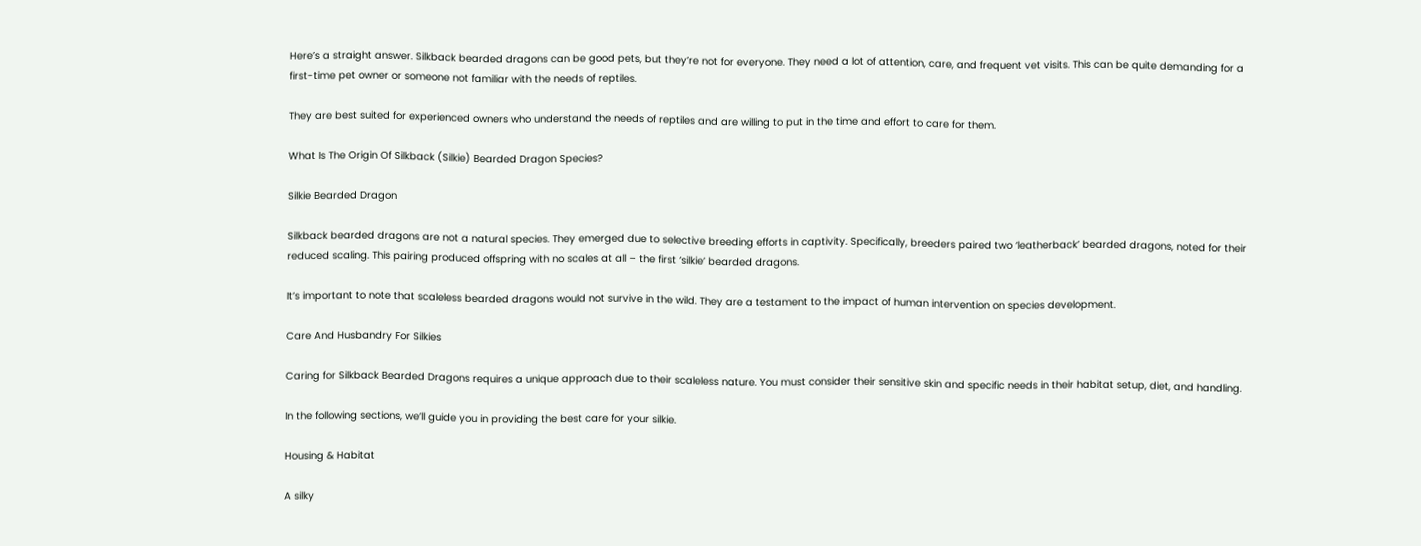Here’s a straight answer. Silkback bearded dragons can be good pets, but they’re not for everyone. They need a lot of attention, care, and frequent vet visits. This can be quite demanding for a first-time pet owner or someone not familiar with the needs of reptiles.

They are best suited for experienced owners who understand the needs of reptiles and are willing to put in the time and effort to care for them.

What Is The Origin Of Silkback (Silkie) Bearded Dragon Species?

Silkie Bearded Dragon

Silkback bearded dragons are not a natural species. They emerged due to selective breeding efforts in captivity. Specifically, breeders paired two ‘leatherback’ bearded dragons, noted for their reduced scaling. This pairing produced offspring with no scales at all – the first ‘silkie’ bearded dragons.

It’s important to note that scaleless bearded dragons would not survive in the wild. They are a testament to the impact of human intervention on species development.

Care And Husbandry For Silkies

Caring for Silkback Bearded Dragons requires a unique approach due to their scaleless nature. You must consider their sensitive skin and specific needs in their habitat setup, diet, and handling.

In the following sections, we’ll guide you in providing the best care for your silkie.

Housing & Habitat

A silky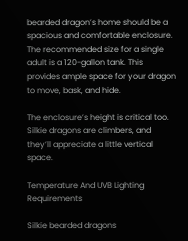bearded dragon’s home should be a spacious and comfortable enclosure. The recommended size for a single adult is a 120-gallon tank. This provides ample space for your dragon to move, bask, and hide.

The enclosure’s height is critical too. Silkie dragons are climbers, and they’ll appreciate a little vertical space.

Temperature And UVB Lighting Requirements

Silkie bearded dragons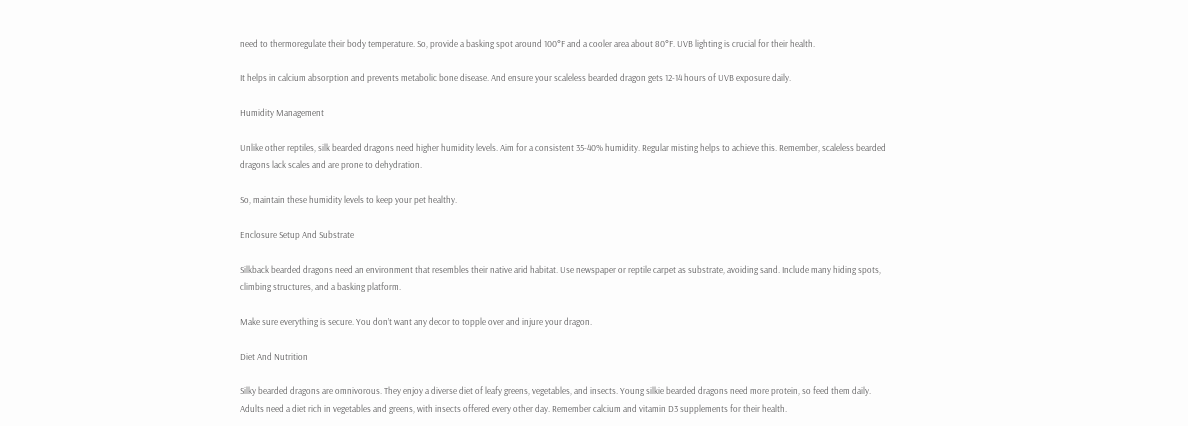need to thermoregulate their body temperature. So, provide a basking spot around 100°F and a cooler area about 80°F. UVB lighting is crucial for their health.

It helps in calcium absorption and prevents metabolic bone disease. And ensure your scaleless bearded dragon gets 12-14 hours of UVB exposure daily.

Humidity Management

Unlike other reptiles, silk bearded dragons need higher humidity levels. Aim for a consistent 35-40% humidity. Regular misting helps to achieve this. Remember, scaleless bearded dragons lack scales and are prone to dehydration.

So, maintain these humidity levels to keep your pet healthy.

Enclosure Setup And Substrate

Silkback bearded dragons need an environment that resembles their native arid habitat. Use newspaper or reptile carpet as substrate, avoiding sand. Include many hiding spots, climbing structures, and a basking platform.

Make sure everything is secure. You don’t want any decor to topple over and injure your dragon.

Diet And Nutrition

Silky bearded dragons are omnivorous. They enjoy a diverse diet of leafy greens, vegetables, and insects. Young silkie bearded dragons need more protein, so feed them daily. Adults need a diet rich in vegetables and greens, with insects offered every other day. Remember calcium and vitamin D3 supplements for their health.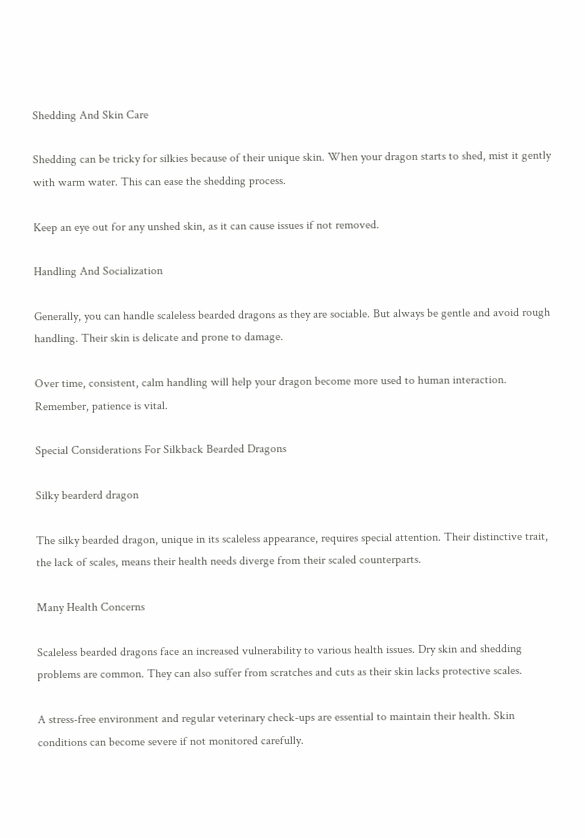Shedding And Skin Care

Shedding can be tricky for silkies because of their unique skin. When your dragon starts to shed, mist it gently with warm water. This can ease the shedding process.

Keep an eye out for any unshed skin, as it can cause issues if not removed.

Handling And Socialization

Generally, you can handle scaleless bearded dragons as they are sociable. But always be gentle and avoid rough handling. Their skin is delicate and prone to damage.

Over time, consistent, calm handling will help your dragon become more used to human interaction. Remember, patience is vital.

Special Considerations For Silkback Bearded Dragons

Silky bearderd dragon

The silky bearded dragon, unique in its scaleless appearance, requires special attention. Their distinctive trait, the lack of scales, means their health needs diverge from their scaled counterparts.

Many Health Concerns

Scaleless bearded dragons face an increased vulnerability to various health issues. Dry skin and shedding problems are common. They can also suffer from scratches and cuts as their skin lacks protective scales.

A stress-free environment and regular veterinary check-ups are essential to maintain their health. Skin conditions can become severe if not monitored carefully.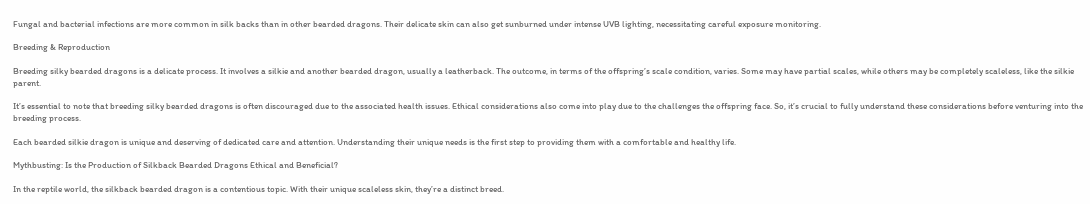Fungal and bacterial infections are more common in silk backs than in other bearded dragons. Their delicate skin can also get sunburned under intense UVB lighting, necessitating careful exposure monitoring.

Breeding & Reproduction

Breeding silky bearded dragons is a delicate process. It involves a silkie and another bearded dragon, usually a leatherback. The outcome, in terms of the offspring’s scale condition, varies. Some may have partial scales, while others may be completely scaleless, like the silkie parent.

It’s essential to note that breeding silky bearded dragons is often discouraged due to the associated health issues. Ethical considerations also come into play due to the challenges the offspring face. So, it’s crucial to fully understand these considerations before venturing into the breeding process.

Each bearded silkie dragon is unique and deserving of dedicated care and attention. Understanding their unique needs is the first step to providing them with a comfortable and healthy life.

Mythbusting: Is the Production of Silkback Bearded Dragons Ethical and Beneficial?

In the reptile world, the silkback bearded dragon is a contentious topic. With their unique scaleless skin, they’re a distinct breed.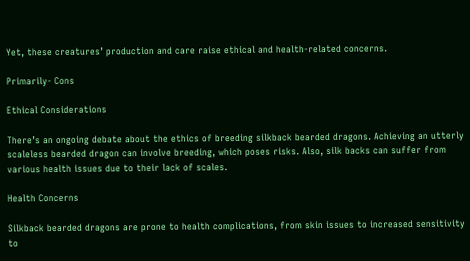Yet, these creatures’ production and care raise ethical and health-related concerns.

Primarily- Cons

Ethical Considerations

There’s an ongoing debate about the ethics of breeding silkback bearded dragons. Achieving an utterly scaleless bearded dragon can involve breeding, which poses risks. Also, silk backs can suffer from various health issues due to their lack of scales.

Health Concerns

Silkback bearded dragons are prone to health complications, from skin issues to increased sensitivity to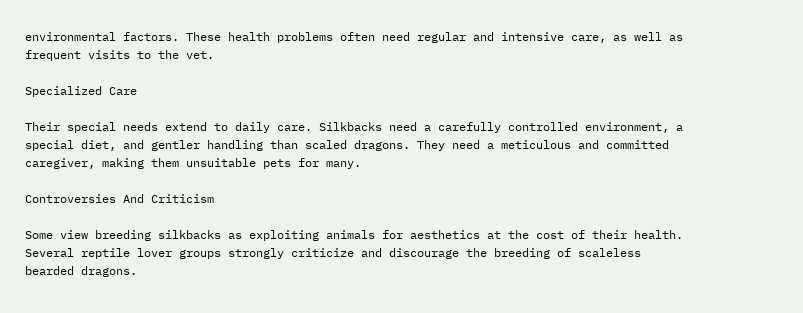environmental factors. These health problems often need regular and intensive care, as well as frequent visits to the vet.

Specialized Care

Their special needs extend to daily care. Silkbacks need a carefully controlled environment, a special diet, and gentler handling than scaled dragons. They need a meticulous and committed caregiver, making them unsuitable pets for many.

Controversies And Criticism

Some view breeding silkbacks as exploiting animals for aesthetics at the cost of their health. Several reptile lover groups strongly criticize and discourage the breeding of scaleless bearded dragons.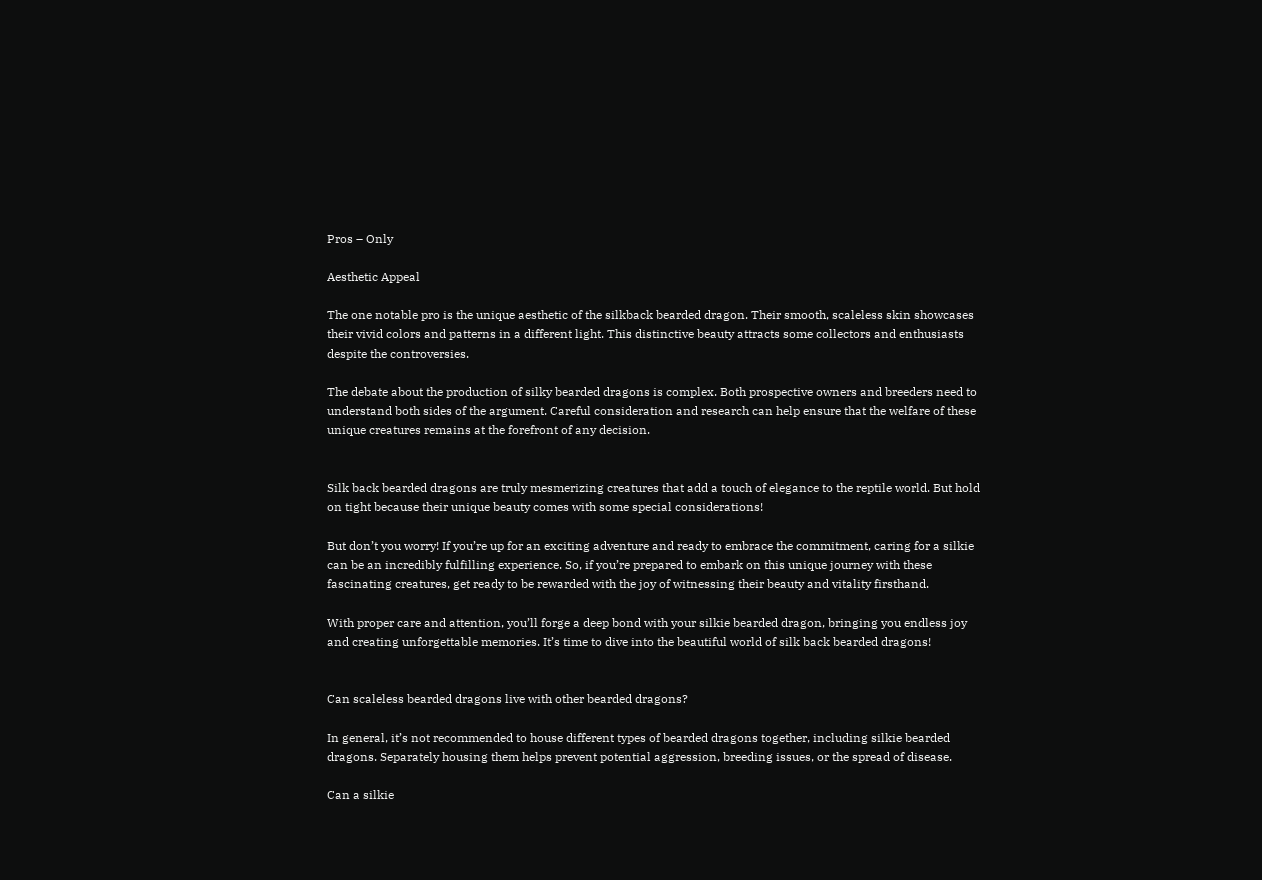Pros – Only

Aesthetic Appeal

The one notable pro is the unique aesthetic of the silkback bearded dragon. Their smooth, scaleless skin showcases their vivid colors and patterns in a different light. This distinctive beauty attracts some collectors and enthusiasts despite the controversies.

The debate about the production of silky bearded dragons is complex. Both prospective owners and breeders need to understand both sides of the argument. Careful consideration and research can help ensure that the welfare of these unique creatures remains at the forefront of any decision.


Silk back bearded dragons are truly mesmerizing creatures that add a touch of elegance to the reptile world. But hold on tight because their unique beauty comes with some special considerations!

But don’t you worry! If you’re up for an exciting adventure and ready to embrace the commitment, caring for a silkie can be an incredibly fulfilling experience. So, if you’re prepared to embark on this unique journey with these fascinating creatures, get ready to be rewarded with the joy of witnessing their beauty and vitality firsthand.

With proper care and attention, you’ll forge a deep bond with your silkie bearded dragon, bringing you endless joy and creating unforgettable memories. It’s time to dive into the beautiful world of silk back bearded dragons!


Can scaleless bearded dragons live with other bearded dragons?

In general, it’s not recommended to house different types of bearded dragons together, including silkie bearded dragons. Separately housing them helps prevent potential aggression, breeding issues, or the spread of disease.

Can a silkie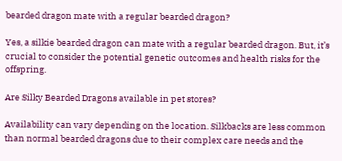bearded dragon mate with a regular bearded dragon?

Yes, a silkie bearded dragon can mate with a regular bearded dragon. But, it’s crucial to consider the potential genetic outcomes and health risks for the offspring.

Are Silky Bearded Dragons available in pet stores?

Availability can vary depending on the location. Silkbacks are less common than normal bearded dragons due to their complex care needs and the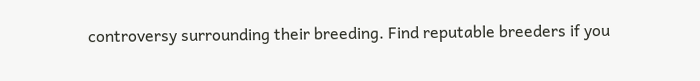controversy surrounding their breeding. Find reputable breeders if you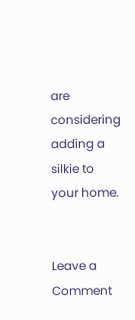are considering adding a silkie to your home.


Leave a Comment